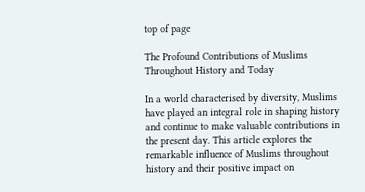top of page

The Profound Contributions of Muslims Throughout History and Today

In a world characterised by diversity, Muslims have played an integral role in shaping history and continue to make valuable contributions in the present day. This article explores the remarkable influence of Muslims throughout history and their positive impact on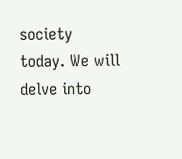society today. We will delve into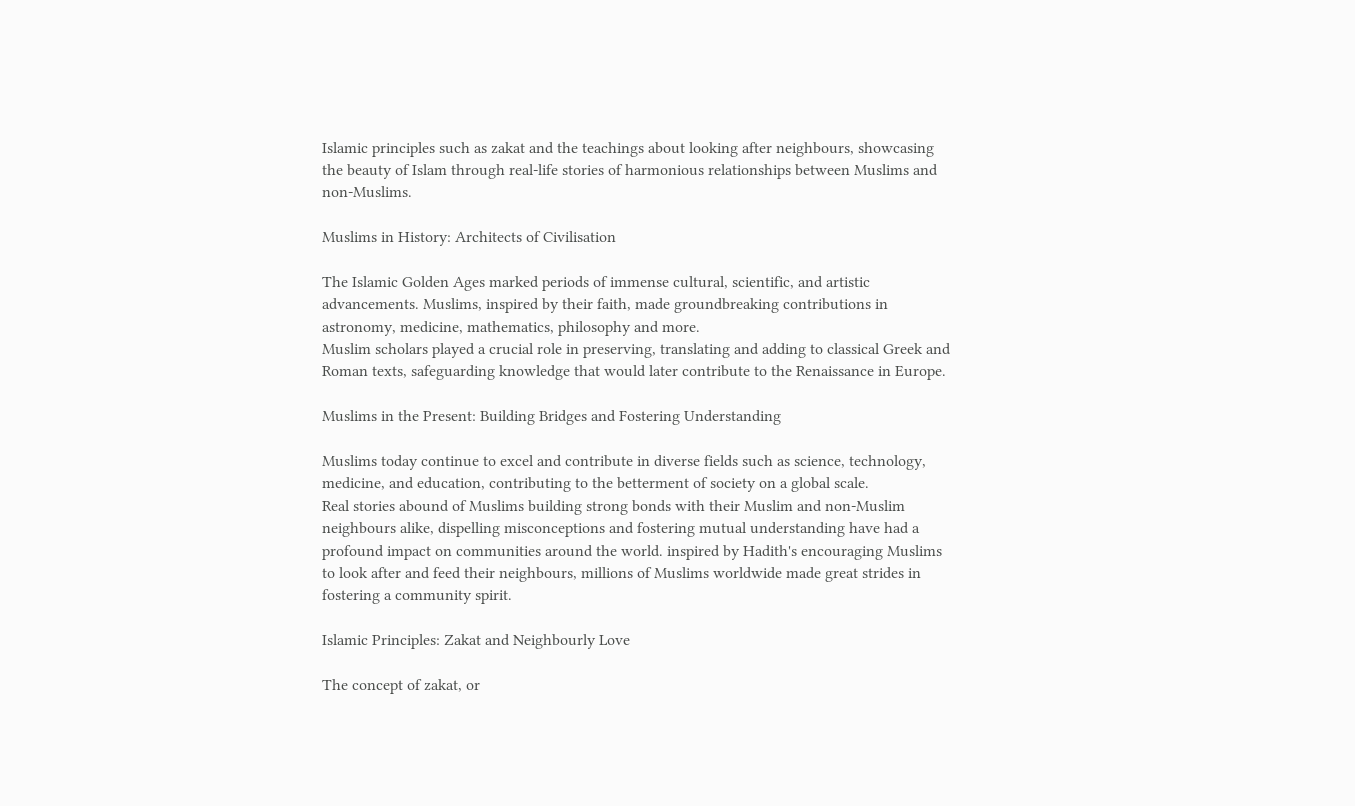Islamic principles such as zakat and the teachings about looking after neighbours, showcasing the beauty of Islam through real-life stories of harmonious relationships between Muslims and non-Muslims.

Muslims in History: Architects of Civilisation

The Islamic Golden Ages marked periods of immense cultural, scientific, and artistic advancements. Muslims, inspired by their faith, made groundbreaking contributions in astronomy, medicine, mathematics, philosophy and more.
Muslim scholars played a crucial role in preserving, translating and adding to classical Greek and Roman texts, safeguarding knowledge that would later contribute to the Renaissance in Europe.

Muslims in the Present: Building Bridges and Fostering Understanding

Muslims today continue to excel and contribute in diverse fields such as science, technology, medicine, and education, contributing to the betterment of society on a global scale.
Real stories abound of Muslims building strong bonds with their Muslim and non-Muslim neighbours alike, dispelling misconceptions and fostering mutual understanding have had a profound impact on communities around the world. inspired by Hadith's encouraging Muslims to look after and feed their neighbours, millions of Muslims worldwide made great strides in fostering a community spirit.

Islamic Principles: Zakat and Neighbourly Love

The concept of zakat, or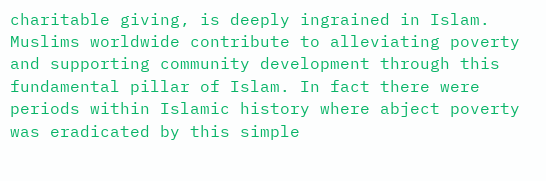charitable giving, is deeply ingrained in Islam. Muslims worldwide contribute to alleviating poverty and supporting community development through this fundamental pillar of Islam. In fact there were periods within Islamic history where abject poverty was eradicated by this simple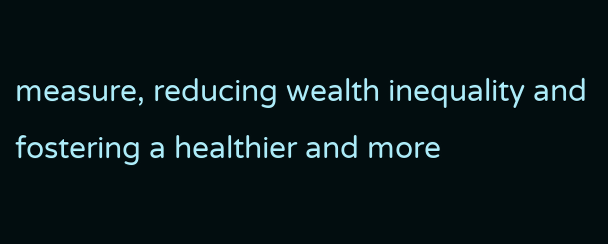measure, reducing wealth inequality and fostering a healthier and more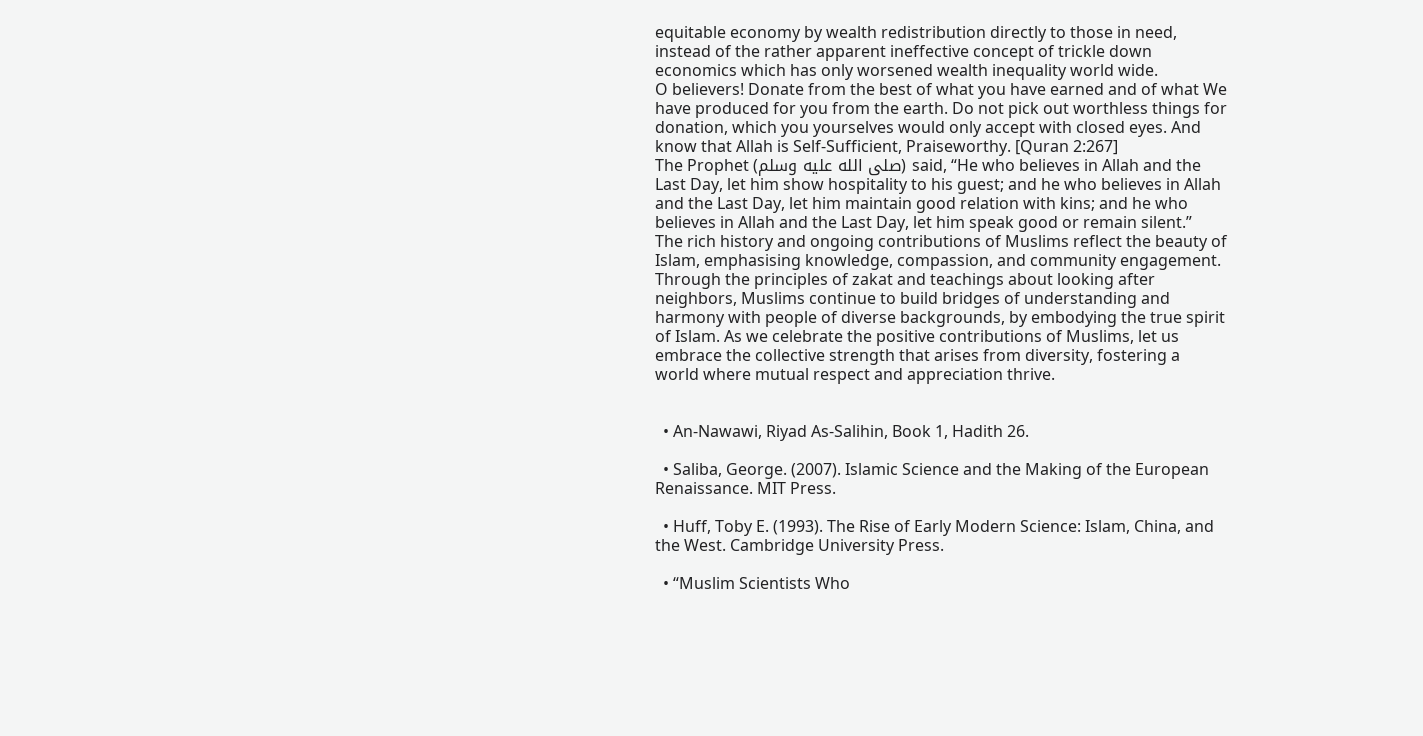equitable economy by wealth redistribution directly to those in need, instead of the rather apparent ineffective concept of trickle down economics which has only worsened wealth inequality world wide.
O believers! Donate from the best of what you have earned and of what We have produced for you from the earth. Do not pick out worthless things for donation, which you yourselves would only accept with closed eyes. And know that Allah is Self-Sufficient, Praiseworthy. [Quran 2:267]
The Prophet (صلى الله عليه وسلم) said, “He who believes in Allah and the Last Day, let him show hospitality to his guest; and he who believes in Allah and the Last Day, let him maintain good relation with kins; and he who believes in Allah and the Last Day, let him speak good or remain silent.”
The rich history and ongoing contributions of Muslims reflect the beauty of Islam, emphasising knowledge, compassion, and community engagement. Through the principles of zakat and teachings about looking after neighbors, Muslims continue to build bridges of understanding and harmony with people of diverse backgrounds, by embodying the true spirit of Islam. As we celebrate the positive contributions of Muslims, let us embrace the collective strength that arises from diversity, fostering a world where mutual respect and appreciation thrive.


  • An-Nawawi, Riyad As-Salihin, Book 1, Hadith 26.

  • Saliba, George. (2007). Islamic Science and the Making of the European Renaissance. MIT Press.

  • Huff, Toby E. (1993). The Rise of Early Modern Science: Islam, China, and the West. Cambridge University Press.

  • “Muslim Scientists Who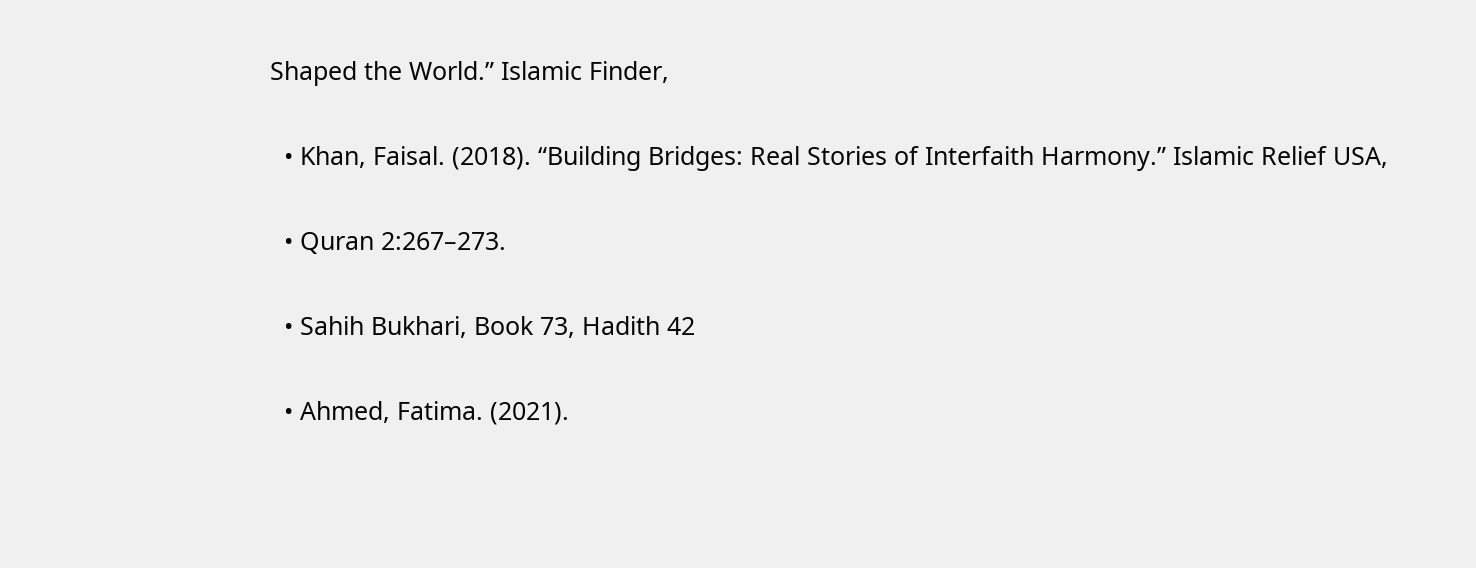Shaped the World.” Islamic Finder,

  • Khan, Faisal. (2018). “Building Bridges: Real Stories of Interfaith Harmony.” Islamic Relief USA,

  • Quran 2:267–273.

  • Sahih Bukhari, Book 73, Hadith 42

  • Ahmed, Fatima. (2021).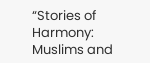“Stories of Harmony: Muslims and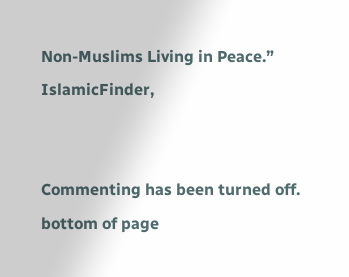Non-Muslims Living in Peace.” IslamicFinder,


Commenting has been turned off.
bottom of page